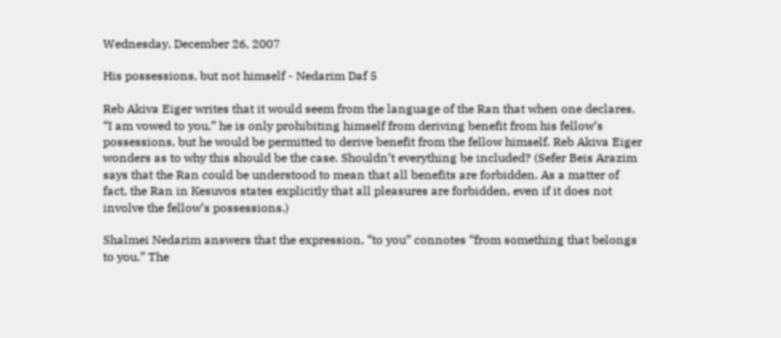Wednesday, December 26, 2007

His possessions, but not himself - Nedarim Daf 5

Reb Akiva Eiger writes that it would seem from the language of the Ran that when one declares, “I am vowed to you,” he is only prohibiting himself from deriving benefit from his fellow’s possessions, but he would be permitted to derive benefit from the fellow himself. Reb Akiva Eiger wonders as to why this should be the case. Shouldn’t everything be included? (Sefer Beis Arazim says that the Ran could be understood to mean that all benefits are forbidden. As a matter of fact, the Ran in Kesuvos states explicitly that all pleasures are forbidden, even if it does not involve the fellow’s possessions.)

Shalmei Nedarim answers that the expression, “to you” connotes “from something that belongs to you.” The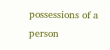possessions of a person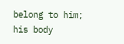belong to him; his body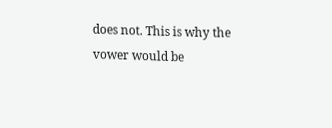does not. This is why the vower would be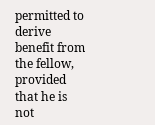permitted to derive benefit from the fellow, provided that he is not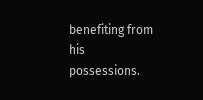benefiting from his possessions.